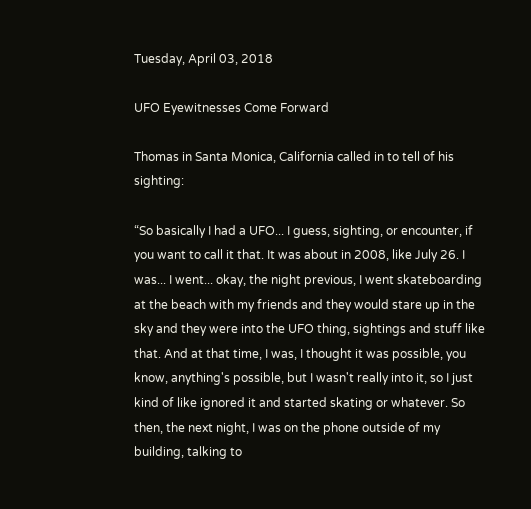Tuesday, April 03, 2018

UFO Eyewitnesses Come Forward

Thomas in Santa Monica, California called in to tell of his sighting:

“So basically I had a UFO... I guess, sighting, or encounter, if you want to call it that. It was about in 2008, like July 26. I was... I went... okay, the night previous, I went skateboarding at the beach with my friends and they would stare up in the sky and they were into the UFO thing, sightings and stuff like that. And at that time, I was, I thought it was possible, you know, anything's possible, but I wasn't really into it, so I just kind of like ignored it and started skating or whatever. So then, the next night, I was on the phone outside of my building, talking to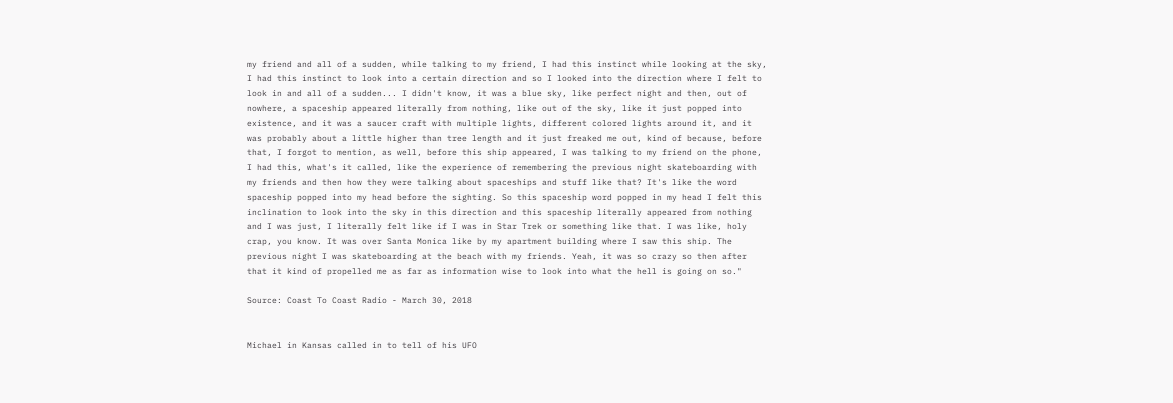my friend and all of a sudden, while talking to my friend, I had this instinct while looking at the sky, I had this instinct to look into a certain direction and so I looked into the direction where I felt to look in and all of a sudden... I didn't know, it was a blue sky, like perfect night and then, out of nowhere, a spaceship appeared literally from nothing, like out of the sky, like it just popped into existence, and it was a saucer craft with multiple lights, different colored lights around it, and it was probably about a little higher than tree length and it just freaked me out, kind of because, before that, I forgot to mention, as well, before this ship appeared, I was talking to my friend on the phone, I had this, what's it called, like the experience of remembering the previous night skateboarding with my friends and then how they were talking about spaceships and stuff like that? It's like the word spaceship popped into my head before the sighting. So this spaceship word popped in my head I felt this inclination to look into the sky in this direction and this spaceship literally appeared from nothing and I was just, I literally felt like if I was in Star Trek or something like that. I was like, holy crap, you know. It was over Santa Monica like by my apartment building where I saw this ship. The previous night I was skateboarding at the beach with my friends. Yeah, it was so crazy so then after that it kind of propelled me as far as information wise to look into what the hell is going on so."

Source: Coast To Coast Radio - March 30, 2018


Michael in Kansas called in to tell of his UFO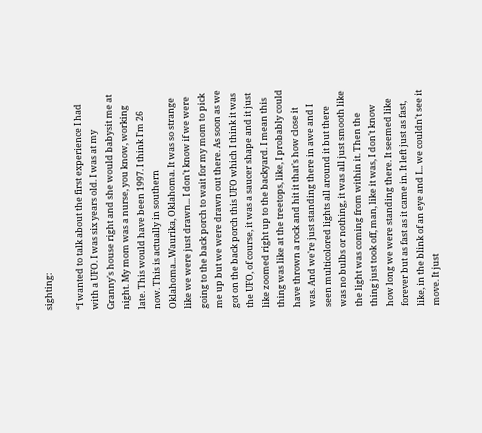sighting:

“I wanted to talk about the first experience I had with a UFO. I was six years old. I was at my Granny's house right and she would babysit me at night. My mom was a nurse, you know, working late. This would have been 1997. I think I'm 26 now. This is actually in southern Oklahoma...Waurika, Oklahoma. It was so strange like we were just drawn... I don't know if we were going to the back porch to wait for my mom to pick me up but we were drawn out there. As soon as we got on the back porch this UFO which I think it was the UFO, of course, it was a saucer shape and it just like zoomed right up to the backyard. I mean this thing was like at the treetops, like, I probably could have thrown a rock and hit it that's how close it was. And we're just standing there in awe and I seen multicolored lights all around it but there was no bulbs or nothing, it was all just smooth like the light was coming from within it. Then the thing just took off, man, like it was, I don't know how long we were standing there. It seemed like forever but as fast as it came in. It left just as fast, like, in the blink of an eye and I... we couldn't see it move. It just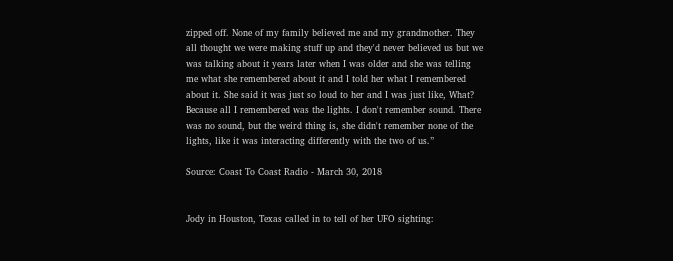zipped off. None of my family believed me and my grandmother. They all thought we were making stuff up and they'd never believed us but we was talking about it years later when I was older and she was telling me what she remembered about it and I told her what I remembered about it. She said it was just so loud to her and I was just like, What? Because all I remembered was the lights. I don't remember sound. There was no sound, but the weird thing is, she didn't remember none of the lights, like it was interacting differently with the two of us.”

Source: Coast To Coast Radio - March 30, 2018


Jody in Houston, Texas called in to tell of her UFO sighting: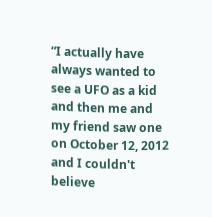“I actually have always wanted to see a UFO as a kid and then me and my friend saw one on October 12, 2012 and I couldn't believe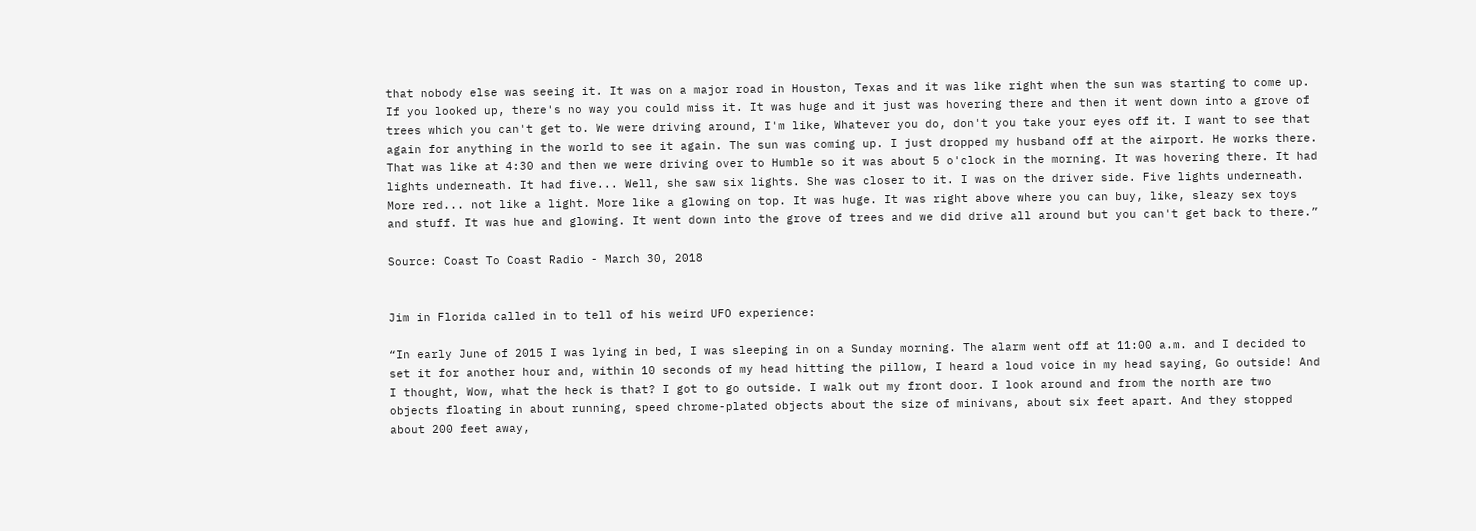that nobody else was seeing it. It was on a major road in Houston, Texas and it was like right when the sun was starting to come up. If you looked up, there's no way you could miss it. It was huge and it just was hovering there and then it went down into a grove of trees which you can't get to. We were driving around, I'm like, Whatever you do, don't you take your eyes off it. I want to see that again for anything in the world to see it again. The sun was coming up. I just dropped my husband off at the airport. He works there. That was like at 4:30 and then we were driving over to Humble so it was about 5 o'clock in the morning. It was hovering there. It had lights underneath. It had five... Well, she saw six lights. She was closer to it. I was on the driver side. Five lights underneath. More red... not like a light. More like a glowing on top. It was huge. It was right above where you can buy, like, sleazy sex toys and stuff. It was hue and glowing. It went down into the grove of trees and we did drive all around but you can't get back to there.”

Source: Coast To Coast Radio - March 30, 2018


Jim in Florida called in to tell of his weird UFO experience:

“In early June of 2015 I was lying in bed, I was sleeping in on a Sunday morning. The alarm went off at 11:00 a.m. and I decided to set it for another hour and, within 10 seconds of my head hitting the pillow, I heard a loud voice in my head saying, Go outside! And I thought, Wow, what the heck is that? I got to go outside. I walk out my front door. I look around and from the north are two objects floating in about running, speed chrome-plated objects about the size of minivans, about six feet apart. And they stopped about 200 feet away,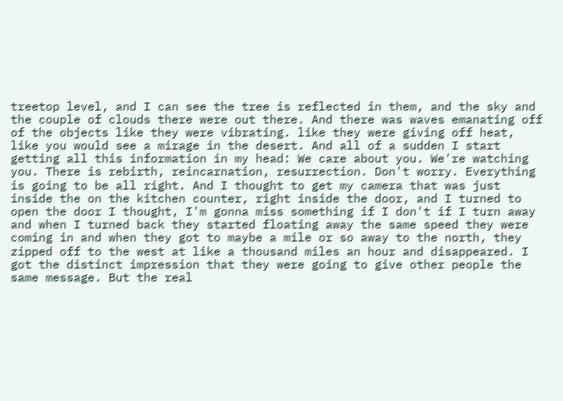treetop level, and I can see the tree is reflected in them, and the sky and the couple of clouds there were out there. And there was waves emanating off of the objects like they were vibrating. like they were giving off heat, like you would see a mirage in the desert. And all of a sudden I start getting all this information in my head: We care about you. We're watching you. There is rebirth, reincarnation, resurrection. Don't worry. Everything is going to be all right. And I thought to get my camera that was just inside the on the kitchen counter, right inside the door, and I turned to open the door I thought, I'm gonna miss something if I don't if I turn away and when I turned back they started floating away the same speed they were coming in and when they got to maybe a mile or so away to the north, they zipped off to the west at like a thousand miles an hour and disappeared. I got the distinct impression that they were going to give other people the same message. But the real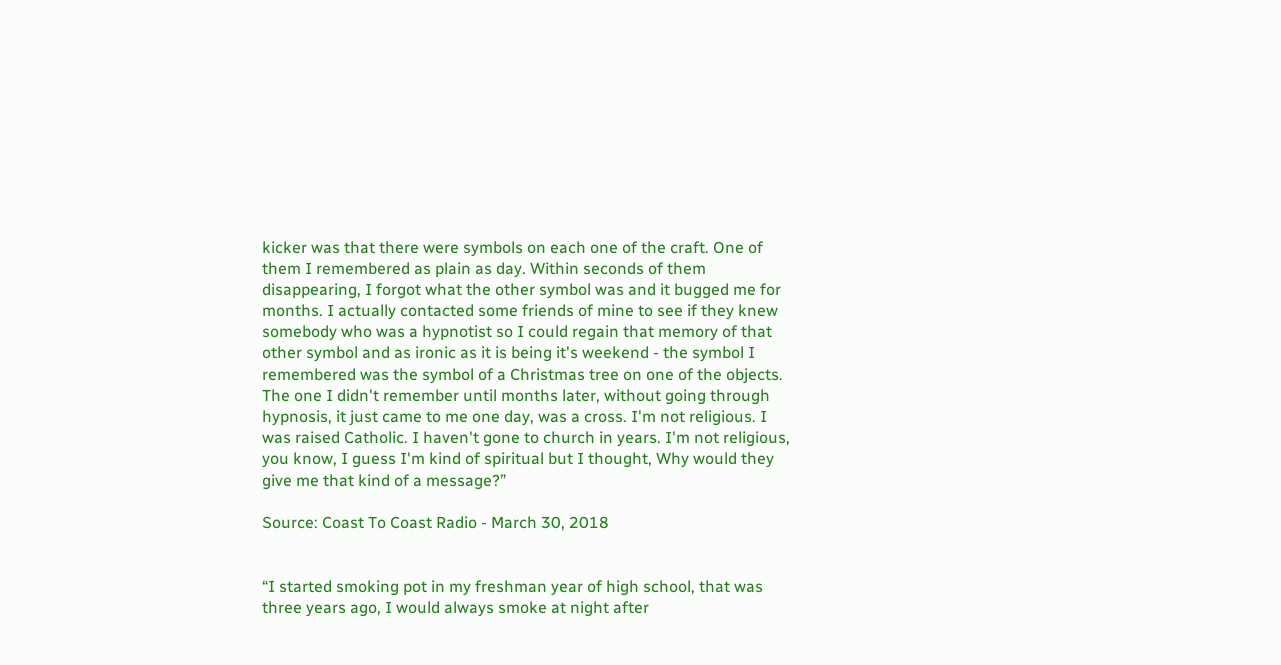kicker was that there were symbols on each one of the craft. One of them I remembered as plain as day. Within seconds of them disappearing, I forgot what the other symbol was and it bugged me for months. I actually contacted some friends of mine to see if they knew somebody who was a hypnotist so I could regain that memory of that other symbol and as ironic as it is being it's weekend - the symbol I remembered was the symbol of a Christmas tree on one of the objects. The one I didn't remember until months later, without going through hypnosis, it just came to me one day, was a cross. I'm not religious. I was raised Catholic. I haven't gone to church in years. I'm not religious, you know, I guess I'm kind of spiritual but I thought, Why would they give me that kind of a message?”

Source: Coast To Coast Radio - March 30, 2018


“I started smoking pot in my freshman year of high school, that was three years ago, I would always smoke at night after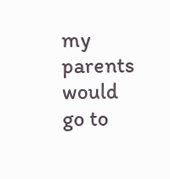my parents would go to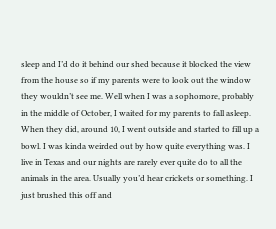sleep and I’d do it behind our shed because it blocked the view from the house so if my parents were to look out the window they wouldn’t see me. Well when I was a sophomore, probably in the middle of October, I waited for my parents to fall asleep. When they did, around 10, I went outside and started to fill up a bowl. I was kinda weirded out by how quite everything was. I live in Texas and our nights are rarely ever quite do to all the animals in the area. Usually you’d hear crickets or something. I just brushed this off and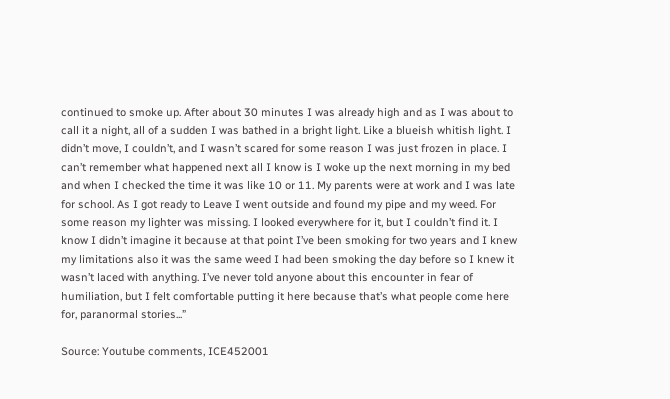continued to smoke up. After about 30 minutes I was already high and as I was about to call it a night, all of a sudden I was bathed in a bright light. Like a blueish whitish light. I didn’t move, I couldn’t, and I wasn’t scared for some reason I was just frozen in place. I can’t remember what happened next all I know is I woke up the next morning in my bed and when I checked the time it was like 10 or 11. My parents were at work and I was late for school. As I got ready to Leave I went outside and found my pipe and my weed. For some reason my lighter was missing. I looked everywhere for it, but I couldn’t find it. I know I didn’t imagine it because at that point I’ve been smoking for two years and I knew my limitations also it was the same weed I had been smoking the day before so I knew it wasn’t laced with anything. I’ve never told anyone about this encounter in fear of humiliation, but I felt comfortable putting it here because that’s what people come here for, paranormal stories...”

Source: Youtube comments, ICE452001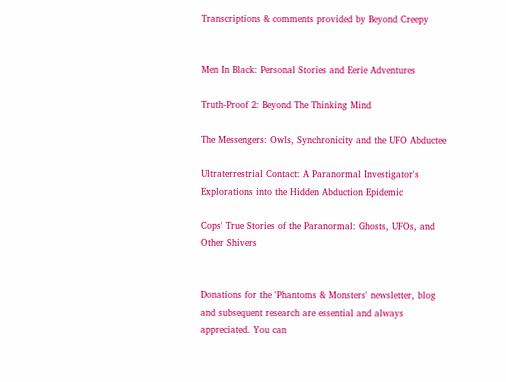Transcriptions & comments provided by Beyond Creepy


Men In Black: Personal Stories and Eerie Adventures

Truth-Proof 2: Beyond The Thinking Mind

The Messengers: Owls, Synchronicity and the UFO Abductee

Ultraterrestrial Contact: A Paranormal Investigator's Explorations into the Hidden Abduction Epidemic

Cops' True Stories of the Paranormal: Ghosts, UFOs, and Other Shivers


Donations for the 'Phantoms & Monsters' newsletter, blog and subsequent research are essential and always appreciated. You can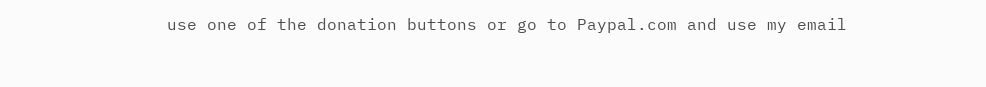use one of the donation buttons or go to Paypal.com and use my email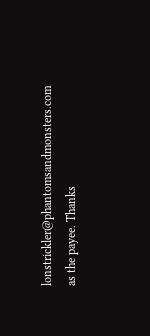lonstrickler@phantomsandmonsters.com as the payee. Thanks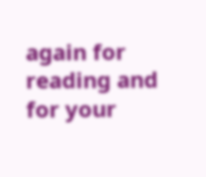again for reading and for your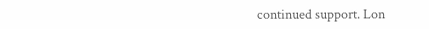continued support. Lon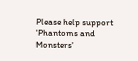Please help support
'Phantoms and Monsters'